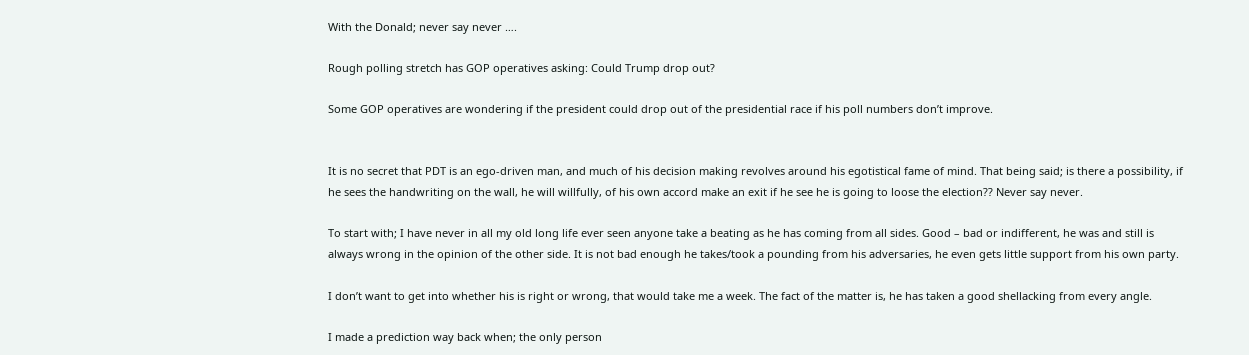With the Donald; never say never ….

Rough polling stretch has GOP operatives asking: Could Trump drop out?

Some GOP operatives are wondering if the president could drop out of the presidential race if his poll numbers don’t improve.


It is no secret that PDT is an ego-driven man, and much of his decision making revolves around his egotistical fame of mind. That being said; is there a possibility, if he sees the handwriting on the wall, he will willfully, of his own accord make an exit if he see he is going to loose the election?? Never say never.

To start with; I have never in all my old long life ever seen anyone take a beating as he has coming from all sides. Good – bad or indifferent, he was and still is always wrong in the opinion of the other side. It is not bad enough he takes/took a pounding from his adversaries, he even gets little support from his own party.

I don’t want to get into whether his is right or wrong, that would take me a week. The fact of the matter is, he has taken a good shellacking from every angle.

I made a prediction way back when; the only person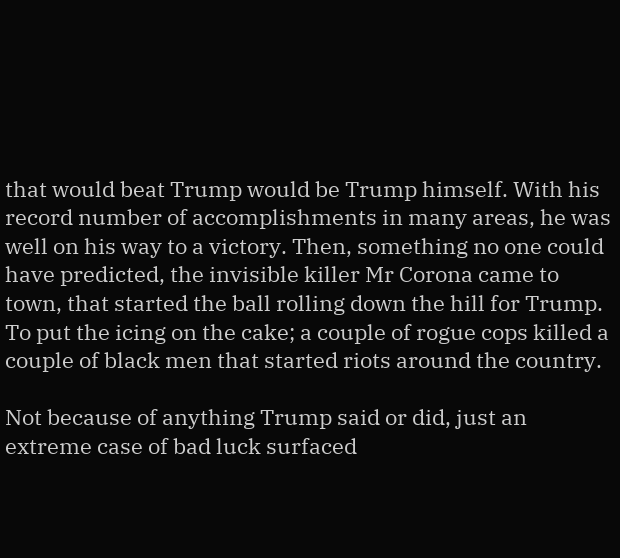that would beat Trump would be Trump himself. With his record number of accomplishments in many areas, he was well on his way to a victory. Then, something no one could have predicted, the invisible killer Mr Corona came to town, that started the ball rolling down the hill for Trump. To put the icing on the cake; a couple of rogue cops killed a couple of black men that started riots around the country.

Not because of anything Trump said or did, just an extreme case of bad luck surfaced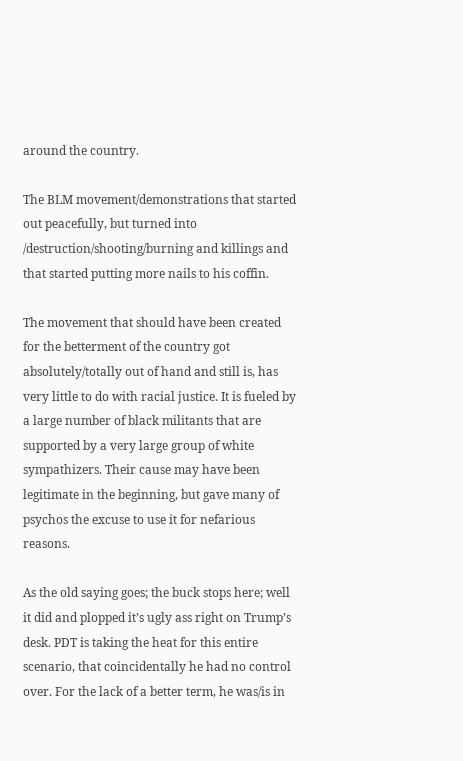around the country.

The BLM movement/demonstrations that started out peacefully, but turned into /destruction/shooting/burning and killings and that started putting more nails to his coffin.

The movement that should have been created for the betterment of the country got absolutely/totally out of hand and still is, has very little to do with racial justice. It is fueled by a large number of black militants that are supported by a very large group of white sympathizers. Their cause may have been legitimate in the beginning, but gave many of psychos the excuse to use it for nefarious reasons.

As the old saying goes; the buck stops here; well it did and plopped it’s ugly ass right on Trump’s desk. PDT is taking the heat for this entire scenario, that coincidentally he had no control over. For the lack of a better term, he was/is in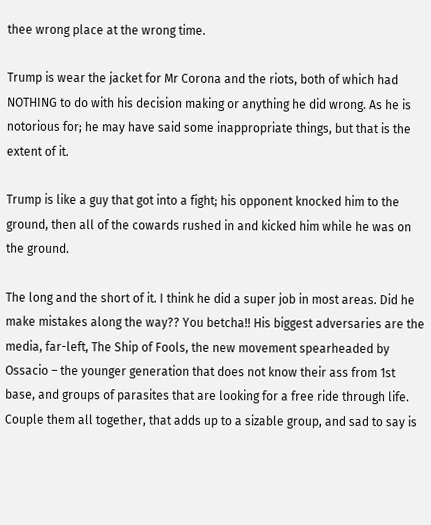thee wrong place at the wrong time.

Trump is wear the jacket for Mr Corona and the riots, both of which had NOTHING to do with his decision making or anything he did wrong. As he is notorious for; he may have said some inappropriate things, but that is the extent of it.

Trump is like a guy that got into a fight; his opponent knocked him to the ground, then all of the cowards rushed in and kicked him while he was on the ground.

The long and the short of it. I think he did a super job in most areas. Did he make mistakes along the way?? You betcha!! His biggest adversaries are the media, far-left, The Ship of Fools, the new movement spearheaded by Ossacio – the younger generation that does not know their ass from 1st base, and groups of parasites that are looking for a free ride through life. Couple them all together, that adds up to a sizable group, and sad to say is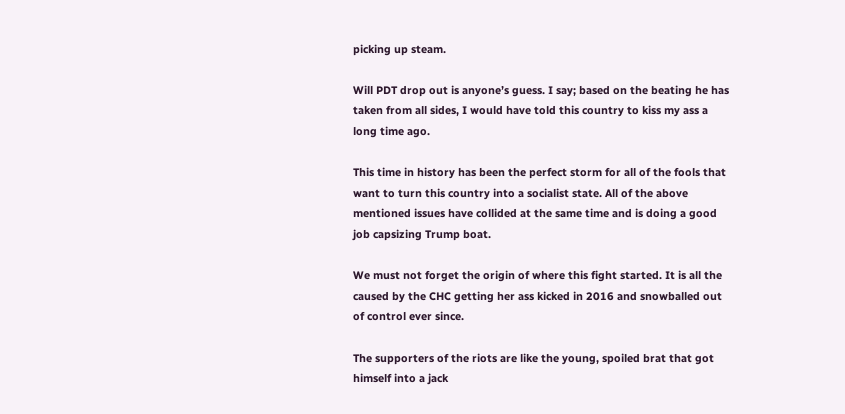picking up steam.

Will PDT drop out is anyone’s guess. I say; based on the beating he has taken from all sides, I would have told this country to kiss my ass a long time ago.

This time in history has been the perfect storm for all of the fools that want to turn this country into a socialist state. All of the above mentioned issues have collided at the same time and is doing a good job capsizing Trump boat.

We must not forget the origin of where this fight started. It is all the caused by the CHC getting her ass kicked in 2016 and snowballed out of control ever since.

The supporters of the riots are like the young, spoiled brat that got himself into a jack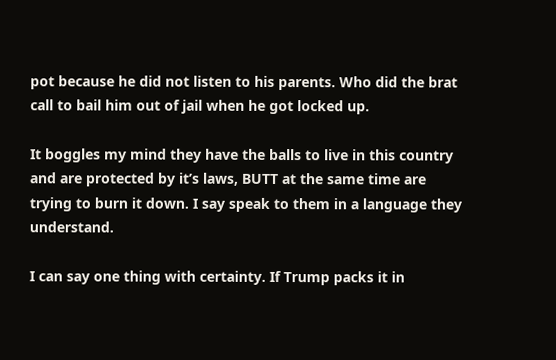pot because he did not listen to his parents. Who did the brat call to bail him out of jail when he got locked up.

It boggles my mind they have the balls to live in this country and are protected by it’s laws, BUTT at the same time are trying to burn it down. I say speak to them in a language they understand.

I can say one thing with certainty. If Trump packs it in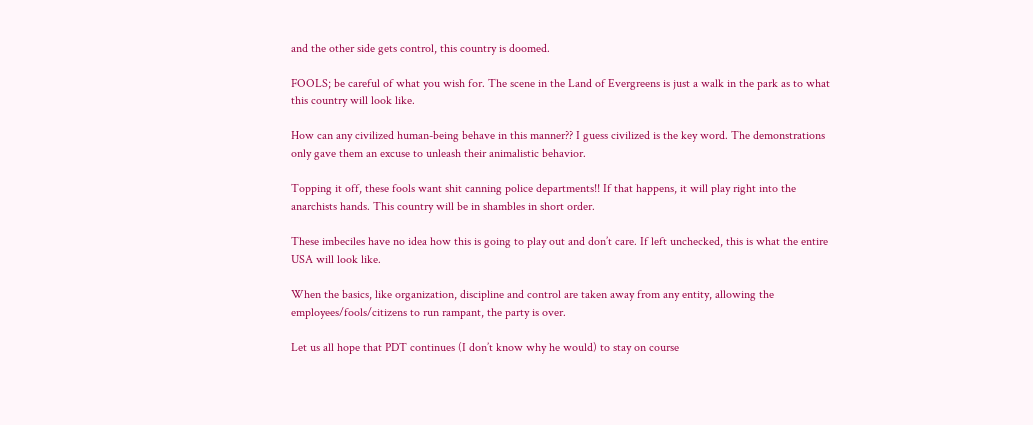and the other side gets control, this country is doomed.

FOOLS; be careful of what you wish for. The scene in the Land of Evergreens is just a walk in the park as to what this country will look like.

How can any civilized human-being behave in this manner?? I guess civilized is the key word. The demonstrations only gave them an excuse to unleash their animalistic behavior.

Topping it off, these fools want shit canning police departments!! If that happens, it will play right into the anarchists hands. This country will be in shambles in short order.

These imbeciles have no idea how this is going to play out and don’t care. If left unchecked, this is what the entire USA will look like.

When the basics, like organization, discipline and control are taken away from any entity, allowing the employees/fools/citizens to run rampant, the party is over.

Let us all hope that PDT continues (I don’t know why he would) to stay on course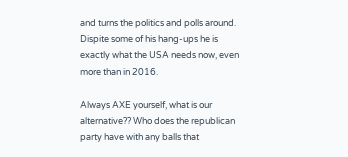and turns the politics and polls around. Dispite some of his hang-ups he is exactly what the USA needs now, even more than in 2016.

Always AXE yourself, what is our alternative?? Who does the republican party have with any balls that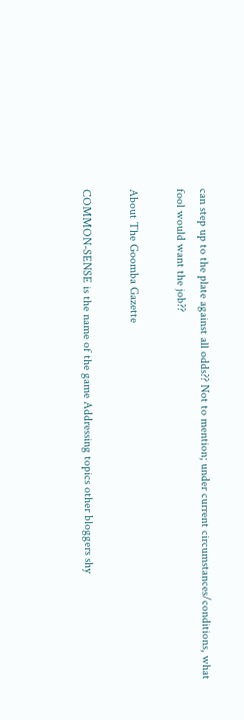can step up to the plate against all odds?? Not to mention; under current circumstances/conditions, what fool would want the job??

About The Goomba Gazette

COMMON-SENSE is the name of the game Addressing topics other bloggers shy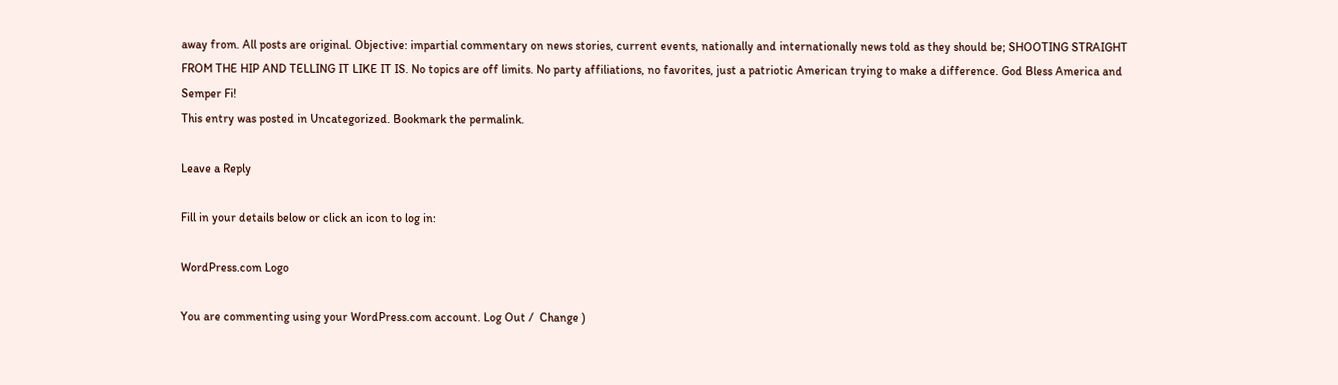away from. All posts are original. Objective: impartial commentary on news stories, current events, nationally and internationally news told as they should be; SHOOTING STRAIGHT FROM THE HIP AND TELLING IT LIKE IT IS. No topics are off limits. No party affiliations, no favorites, just a patriotic American trying to make a difference. God Bless America and Semper Fi!
This entry was posted in Uncategorized. Bookmark the permalink.

Leave a Reply

Fill in your details below or click an icon to log in:

WordPress.com Logo

You are commenting using your WordPress.com account. Log Out /  Change )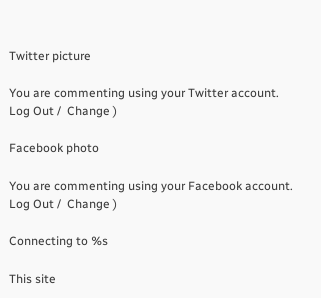Twitter picture

You are commenting using your Twitter account. Log Out /  Change )

Facebook photo

You are commenting using your Facebook account. Log Out /  Change )

Connecting to %s

This site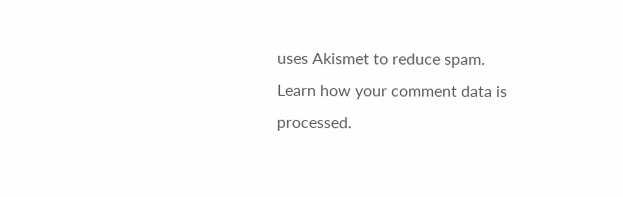uses Akismet to reduce spam. Learn how your comment data is processed.